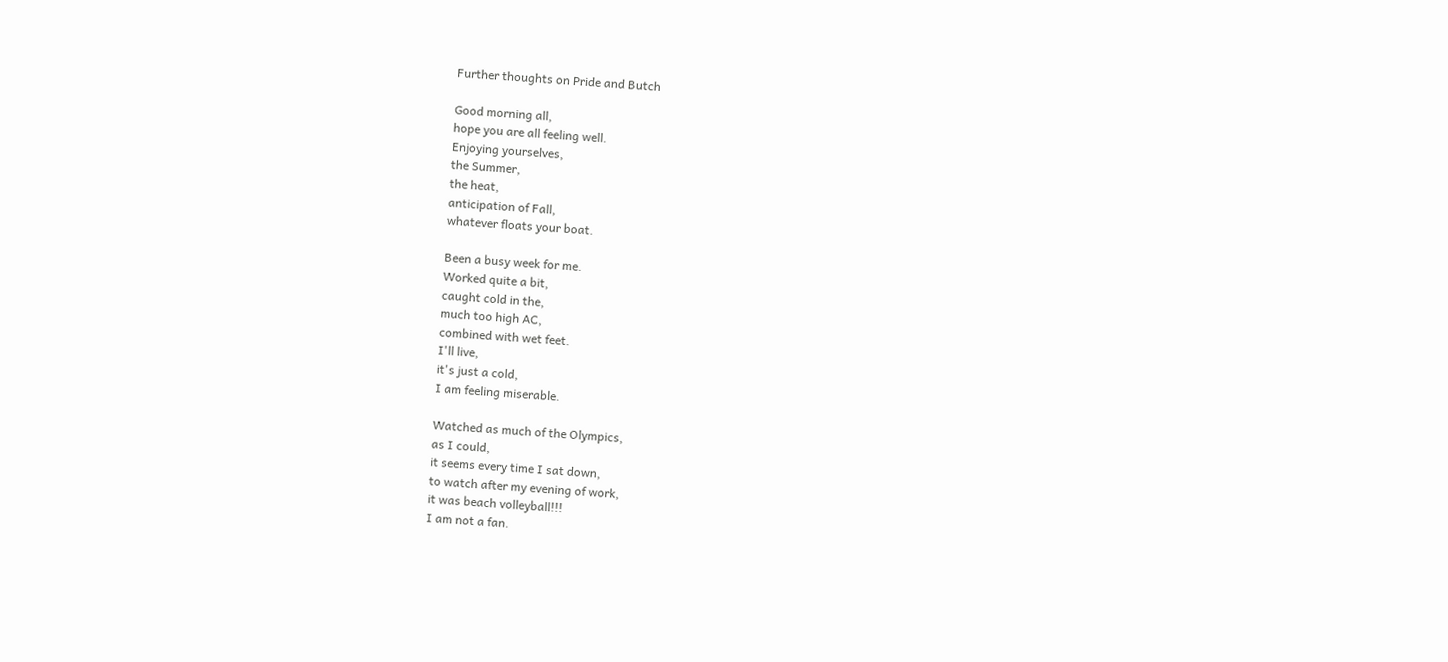Further thoughts on Pride and Butch

Good morning all,
hope you are all feeling well.
Enjoying yourselves,
the Summer,
the heat,
anticipation of Fall,
whatever floats your boat.

Been a busy week for me.
Worked quite a bit,
caught cold in the,
much too high AC,
combined with wet feet.
I'll live,
it's just a cold,
I am feeling miserable.

Watched as much of the Olympics,
as I could,
it seems every time I sat down,
to watch after my evening of work,
it was beach volleyball!!!
I am not a fan.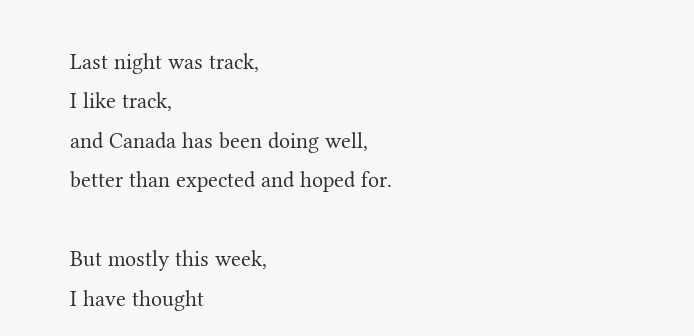Last night was track,
I like track,
and Canada has been doing well,
better than expected and hoped for.

But mostly this week,
I have thought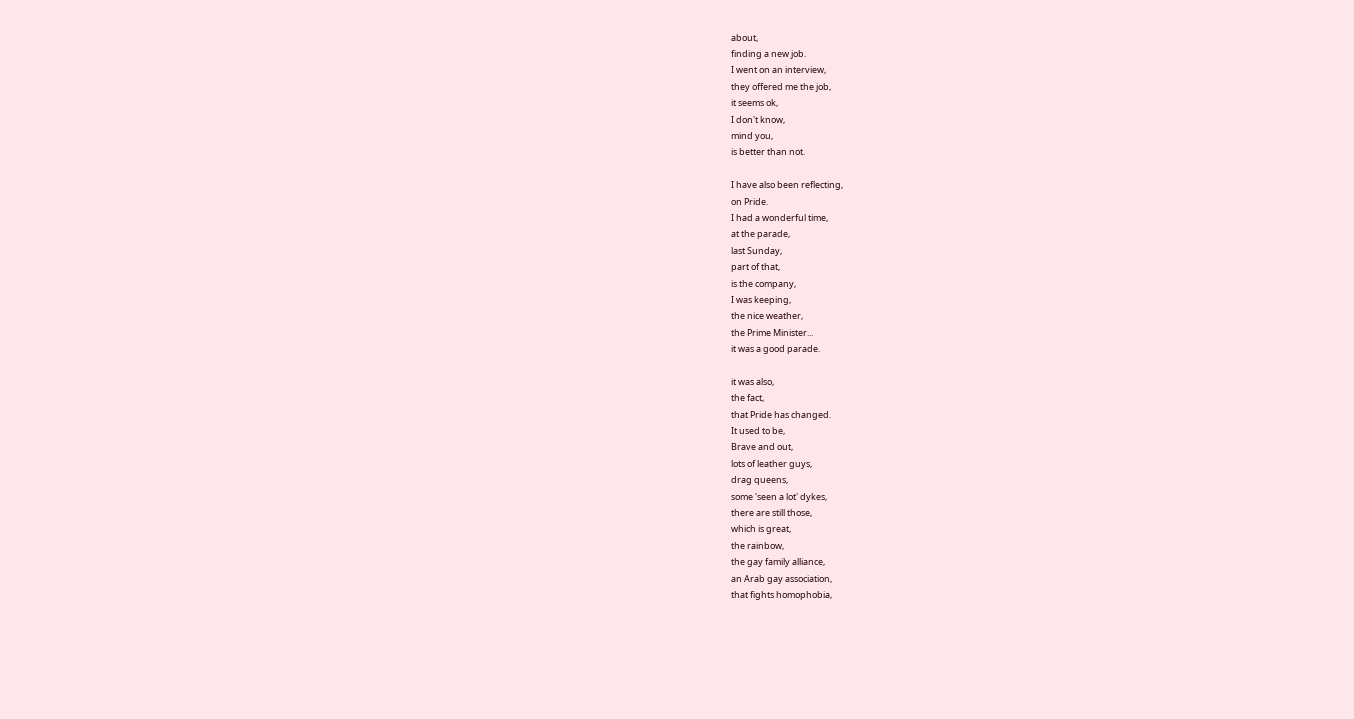about,
finding a new job.
I went on an interview,
they offered me the job,
it seems ok,
I don't know,
mind you,
is better than not.

I have also been reflecting,
on Pride.
I had a wonderful time,
at the parade,
last Sunday,
part of that,
is the company,
I was keeping,
the nice weather,
the Prime Minister...
it was a good parade.

it was also,
the fact,
that Pride has changed.
It used to be,
Brave and out,
lots of leather guys,
drag queens,
some 'seen a lot' dykes,
there are still those,
which is great,
the rainbow,
the gay family alliance,
an Arab gay association,
that fights homophobia,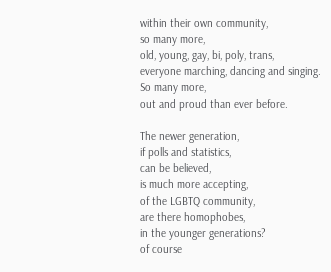within their own community,
so many more,
old, young, gay, bi, poly, trans,
everyone marching, dancing and singing.
So many more,
out and proud than ever before.

The newer generation,
if polls and statistics,
can be believed,
is much more accepting,
of the LGBTQ community,
are there homophobes,
in the younger generations?
of course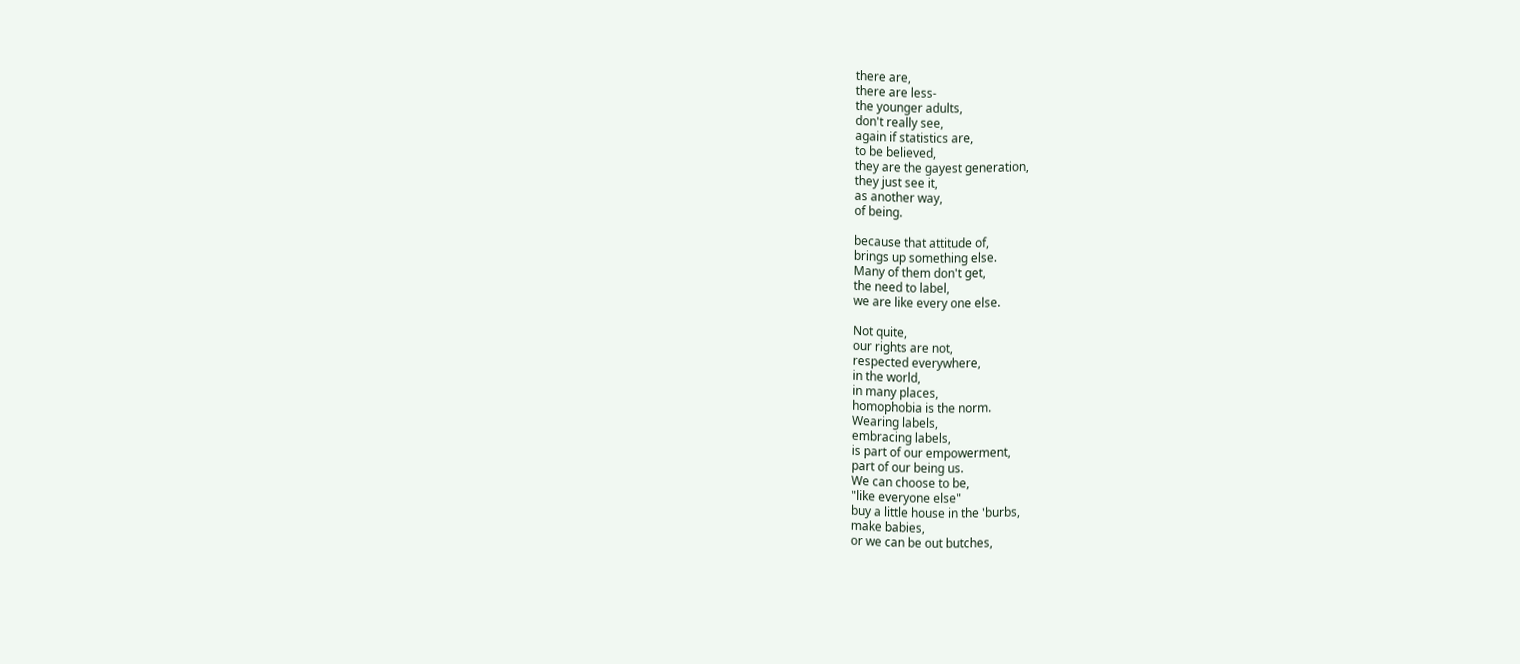there are,
there are less-
the younger adults,
don't really see,
again if statistics are,
to be believed,
they are the gayest generation,
they just see it,
as another way,
of being.

because that attitude of,
brings up something else.
Many of them don't get,
the need to label,
we are like every one else.

Not quite,
our rights are not,
respected everywhere,
in the world,
in many places,
homophobia is the norm.
Wearing labels,
embracing labels,
is part of our empowerment,
part of our being us.
We can choose to be,
"like everyone else"
buy a little house in the 'burbs,
make babies,
or we can be out butches,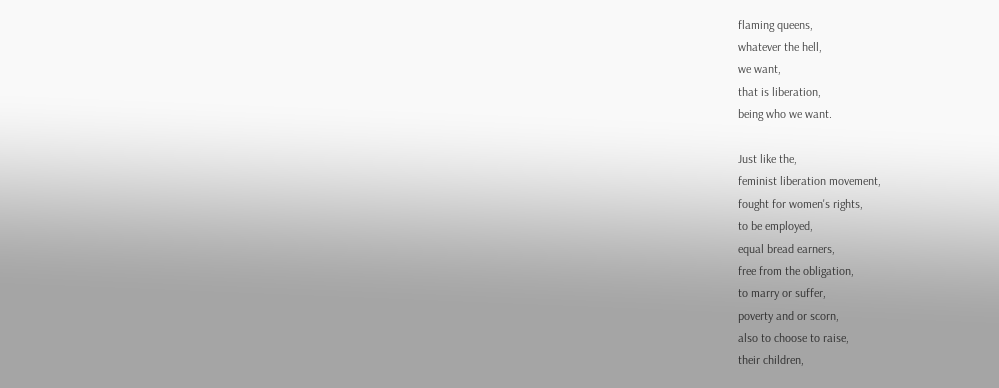flaming queens,
whatever the hell,
we want,
that is liberation,
being who we want.

Just like the,
feminist liberation movement,
fought for women's rights,
to be employed,
equal bread earners,
free from the obligation,
to marry or suffer,
poverty and or scorn,
also to choose to raise,
their children,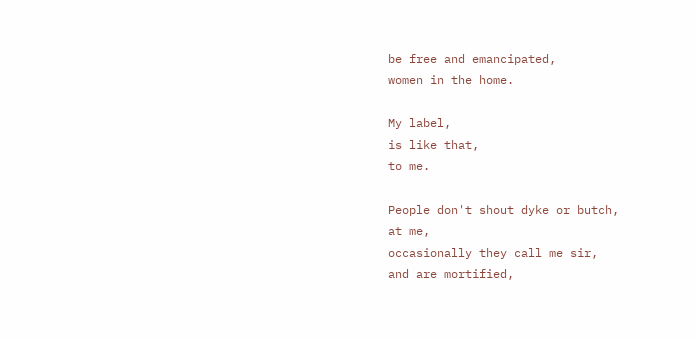be free and emancipated,
women in the home.

My label,
is like that,
to me.

People don't shout dyke or butch,
at me,
occasionally they call me sir,
and are mortified,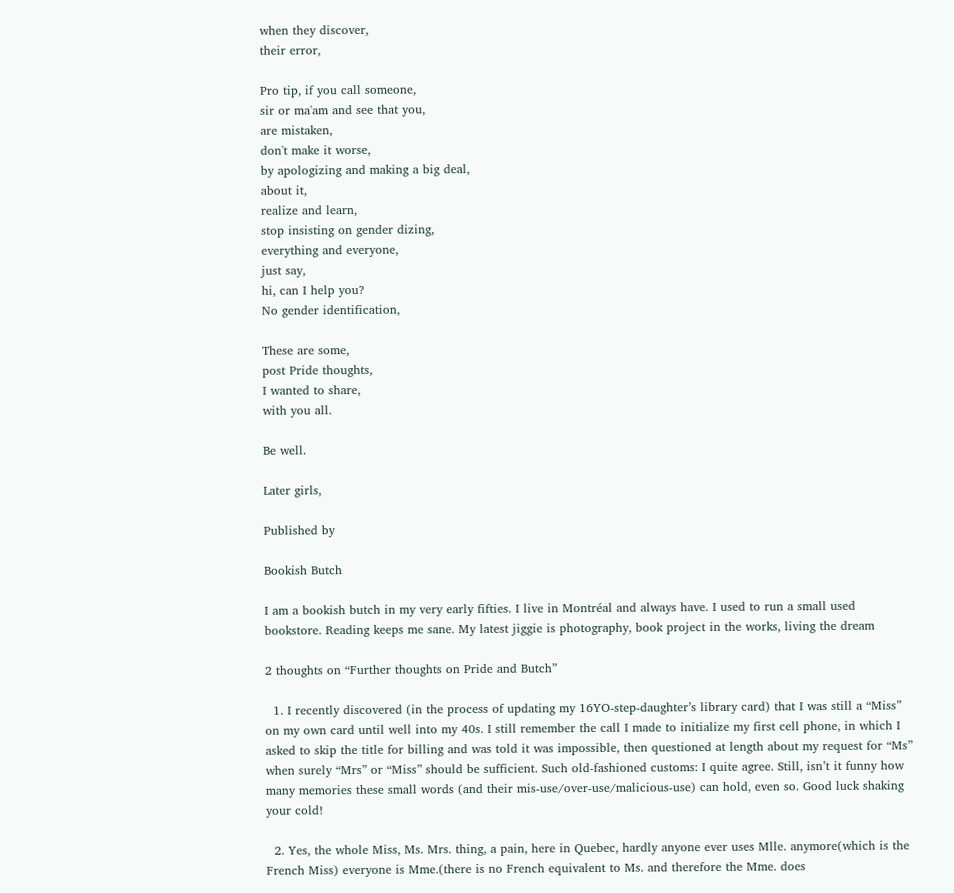when they discover,
their error,

Pro tip, if you call someone,
sir or ma'am and see that you,
are mistaken,
don't make it worse,
by apologizing and making a big deal,
about it,
realize and learn,
stop insisting on gender dizing,
everything and everyone,
just say,
hi, can I help you?
No gender identification,

These are some,
post Pride thoughts,
I wanted to share,
with you all.

Be well.

Later girls,

Published by

Bookish Butch

I am a bookish butch in my very early fifties. I live in Montréal and always have. I used to run a small used bookstore. Reading keeps me sane. My latest jiggie is photography, book project in the works, living the dream

2 thoughts on “Further thoughts on Pride and Butch”

  1. I recently discovered (in the process of updating my 16YO-step-daughter’s library card) that I was still a “Miss” on my own card until well into my 40s. I still remember the call I made to initialize my first cell phone, in which I asked to skip the title for billing and was told it was impossible, then questioned at length about my request for “Ms” when surely “Mrs” or “Miss” should be sufficient. Such old-fashioned customs: I quite agree. Still, isn’t it funny how many memories these small words (and their mis-use/over-use/malicious-use) can hold, even so. Good luck shaking your cold!

  2. Yes, the whole Miss, Ms. Mrs. thing, a pain, here in Quebec, hardly anyone ever uses Mlle. anymore(which is the French Miss) everyone is Mme.(there is no French equivalent to Ms. and therefore the Mme. does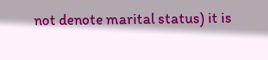not denote marital status) it is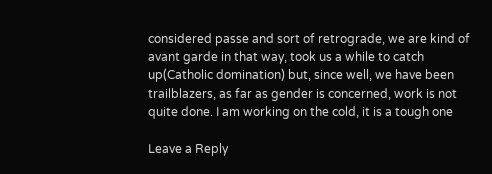considered passe and sort of retrograde, we are kind of avant garde in that way, took us a while to catch up(Catholic domination) but, since well, we have been trailblazers, as far as gender is concerned, work is not quite done. I am working on the cold, it is a tough one

Leave a Reply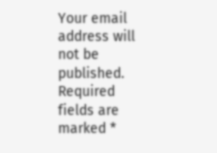Your email address will not be published. Required fields are marked *